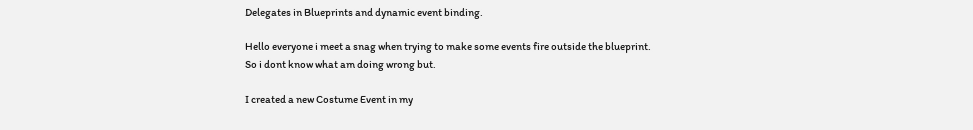Delegates in Blueprints and dynamic event binding.

Hello everyone i meet a snag when trying to make some events fire outside the blueprint.
So i dont know what am doing wrong but.

I created a new Costume Event in my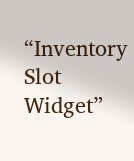“Inventory Slot Widget”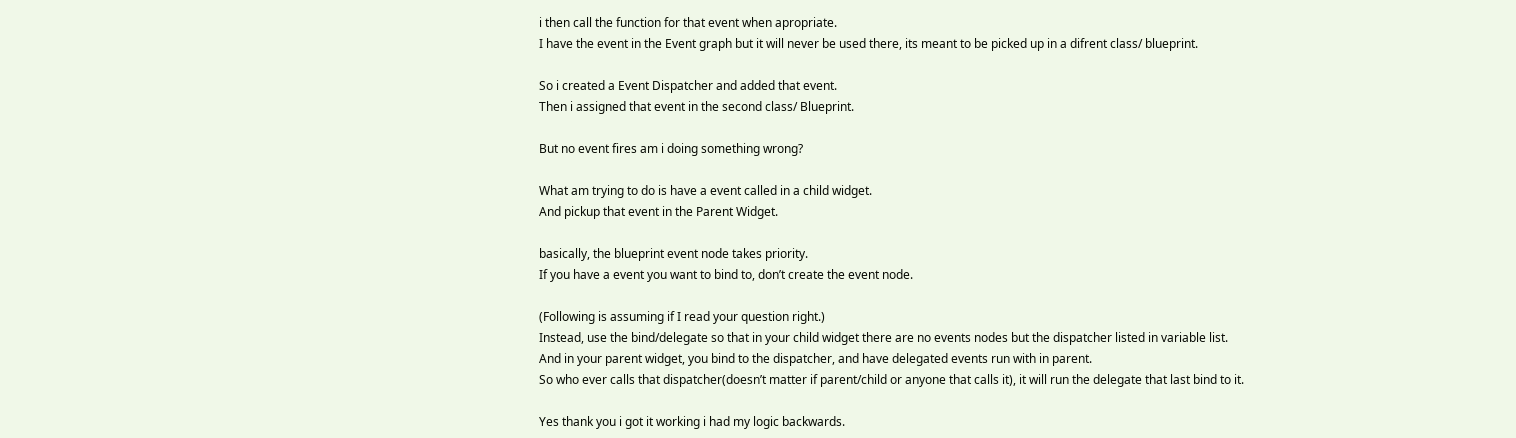i then call the function for that event when apropriate.
I have the event in the Event graph but it will never be used there, its meant to be picked up in a difrent class/ blueprint.

So i created a Event Dispatcher and added that event.
Then i assigned that event in the second class/ Blueprint.

But no event fires am i doing something wrong?

What am trying to do is have a event called in a child widget.
And pickup that event in the Parent Widget.

basically, the blueprint event node takes priority.
If you have a event you want to bind to, don’t create the event node.

(Following is assuming if I read your question right.)
Instead, use the bind/delegate so that in your child widget there are no events nodes but the dispatcher listed in variable list.
And in your parent widget, you bind to the dispatcher, and have delegated events run with in parent.
So who ever calls that dispatcher(doesn’t matter if parent/child or anyone that calls it), it will run the delegate that last bind to it.

Yes thank you i got it working i had my logic backwards.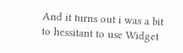And it turns out i was a bit to hessitant to use Widget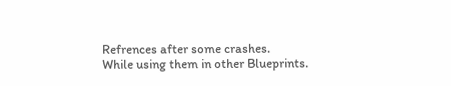Refrences after some crashes.
While using them in other Blueprints.